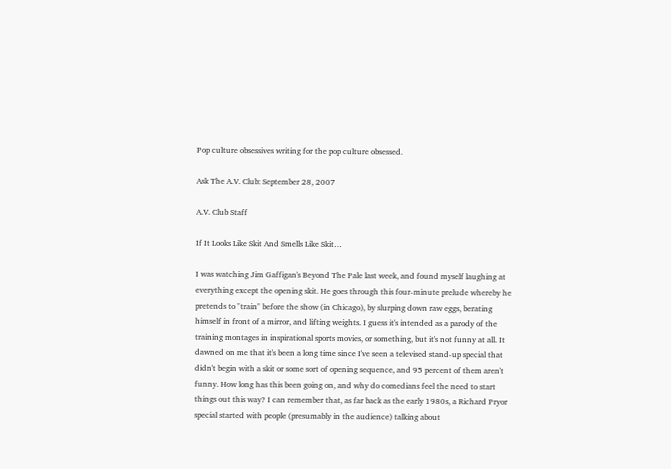Pop culture obsessives writing for the pop culture obsessed.

Ask The A.V. Club: September 28, 2007

A.V. Club Staff

If It Looks Like Skit And Smells Like Skit…

I was watching Jim Gaffigan's Beyond The Pale last week, and found myself laughing at everything except the opening skit. He goes through this four-minute prelude whereby he pretends to "train" before the show (in Chicago), by slurping down raw eggs, berating himself in front of a mirror, and lifting weights. I guess it's intended as a parody of the training montages in inspirational sports movies, or something, but it's not funny at all. It dawned on me that it's been a long time since I've seen a televised stand-up special that didn't begin with a skit or some sort of opening sequence, and 95 percent of them aren't funny. How long has this been going on, and why do comedians feel the need to start things out this way? I can remember that, as far back as the early 1980s, a Richard Pryor special started with people (presumably in the audience) talking about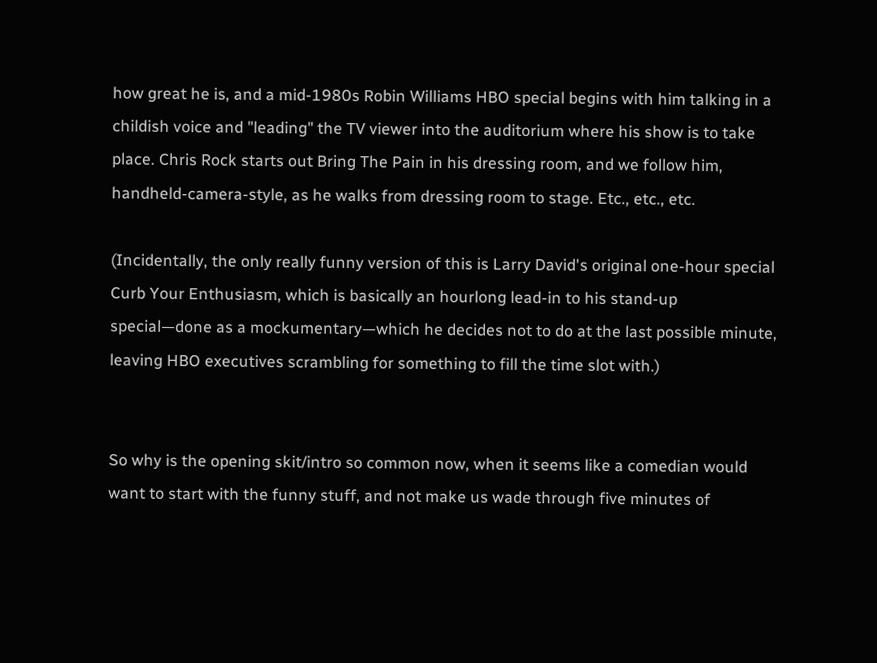how great he is, and a mid-1980s Robin Williams HBO special begins with him talking in a childish voice and "leading" the TV viewer into the auditorium where his show is to take place. Chris Rock starts out Bring The Pain in his dressing room, and we follow him, handheld-camera-style, as he walks from dressing room to stage. Etc., etc., etc.

(Incidentally, the only really funny version of this is Larry David's original one-hour special Curb Your Enthusiasm, which is basically an hourlong lead-in to his stand-up special—done as a mockumentary—which he decides not to do at the last possible minute, leaving HBO executives scrambling for something to fill the time slot with.)


So why is the opening skit/intro so common now, when it seems like a comedian would want to start with the funny stuff, and not make us wade through five minutes of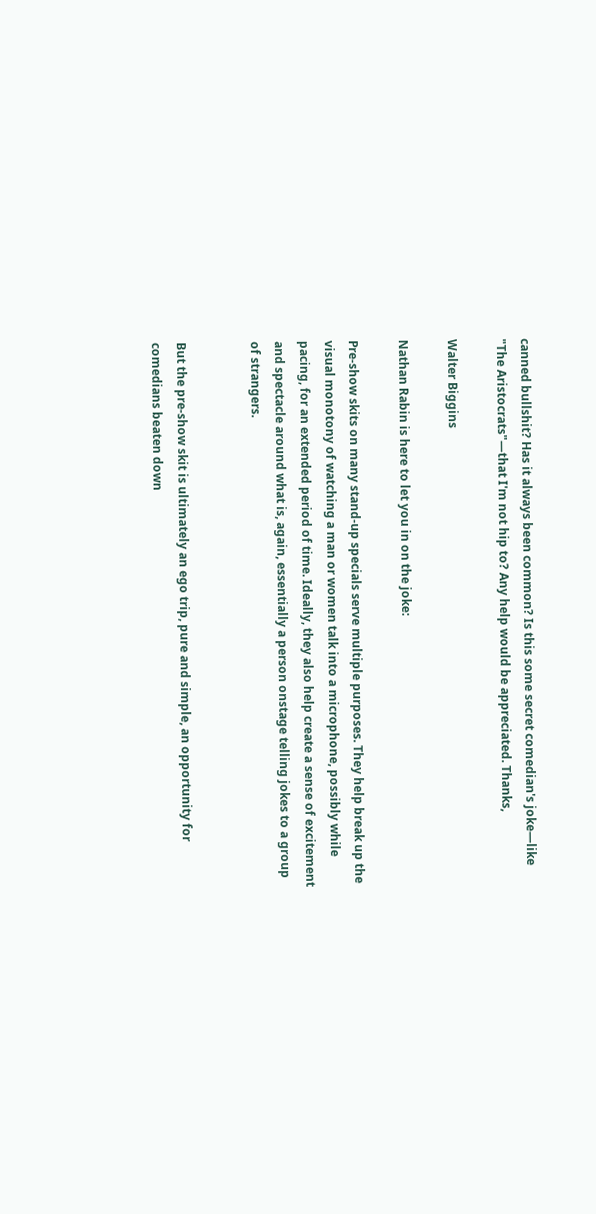canned bullshit? Has it always been common? Is this some secret comedian's joke—like "The Aristocrats"—that I'm not hip to? Any help would be appreciated. Thanks,

Walter Biggins

Nathan Rabin is here to let you in on the joke:

Pre-show skits on many stand-up specials serve multiple purposes. They help break up the visual monotony of watching a man or women talk into a microphone, possibly while pacing, for an extended period of time. Ideally, they also help create a sense of excitement and spectacle around what is, again, essentially a person onstage telling jokes to a group of strangers.


But the pre-show skit is ultimately an ego trip, pure and simple, an opportunity for comedians beaten down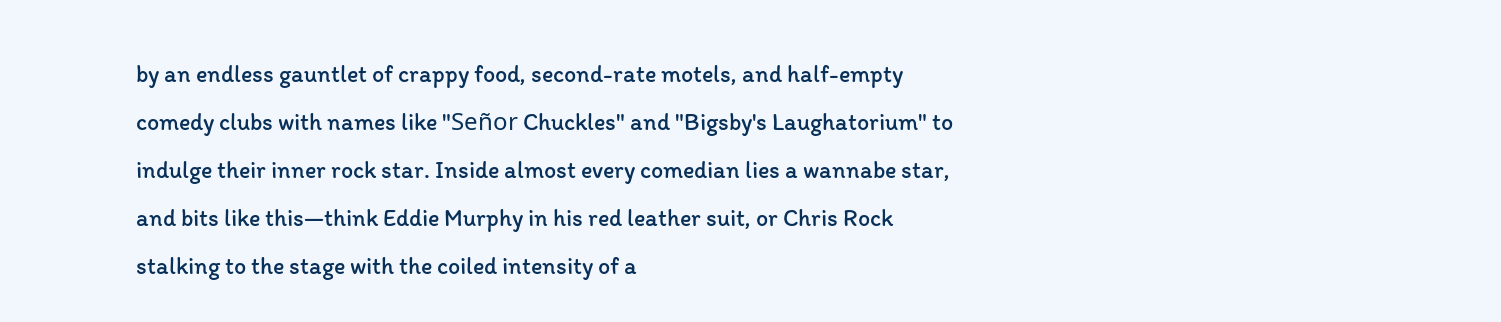by an endless gauntlet of crappy food, second-rate motels, and half-empty comedy clubs with names like "Señor Chuckles" and "Bigsby's Laughatorium" to indulge their inner rock star. Inside almost every comedian lies a wannabe star, and bits like this—think Eddie Murphy in his red leather suit, or Chris Rock stalking to the stage with the coiled intensity of a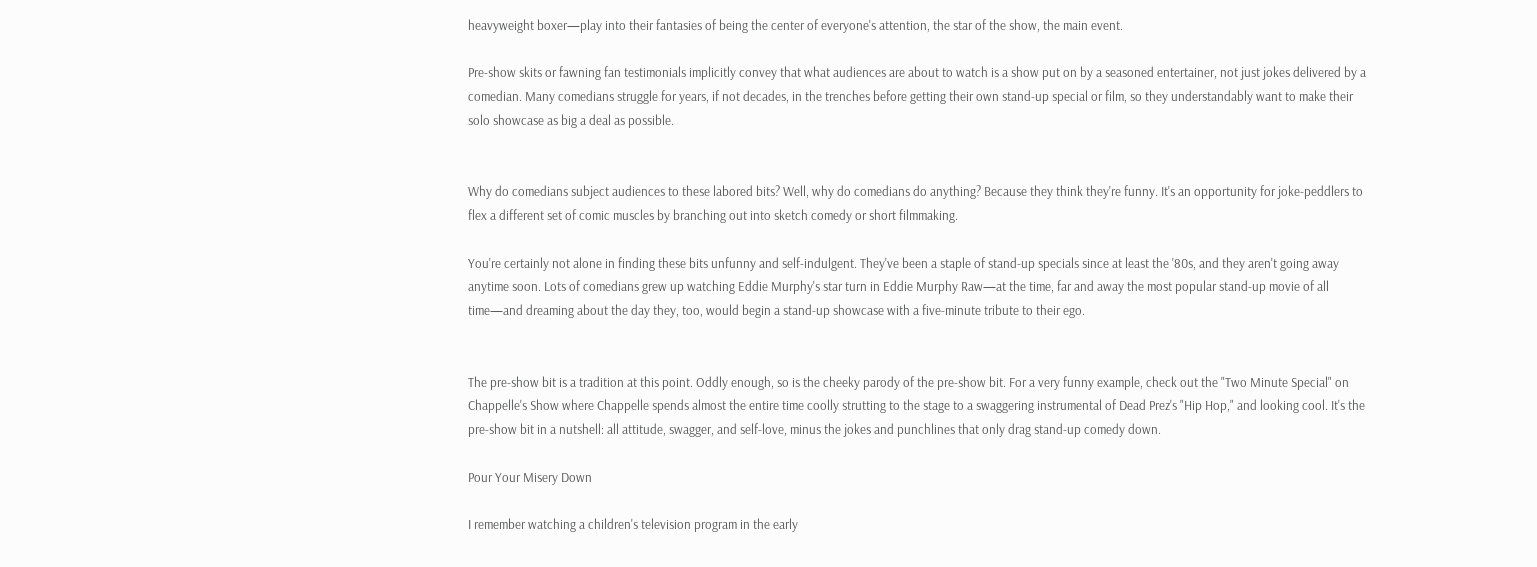heavyweight boxer—play into their fantasies of being the center of everyone's attention, the star of the show, the main event.

Pre-show skits or fawning fan testimonials implicitly convey that what audiences are about to watch is a show put on by a seasoned entertainer, not just jokes delivered by a comedian. Many comedians struggle for years, if not decades, in the trenches before getting their own stand-up special or film, so they understandably want to make their solo showcase as big a deal as possible.


Why do comedians subject audiences to these labored bits? Well, why do comedians do anything? Because they think they're funny. It's an opportunity for joke-peddlers to flex a different set of comic muscles by branching out into sketch comedy or short filmmaking.

You're certainly not alone in finding these bits unfunny and self-indulgent. They've been a staple of stand-up specials since at least the '80s, and they aren't going away anytime soon. Lots of comedians grew up watching Eddie Murphy's star turn in Eddie Murphy Raw—at the time, far and away the most popular stand-up movie of all time—and dreaming about the day they, too, would begin a stand-up showcase with a five-minute tribute to their ego.


The pre-show bit is a tradition at this point. Oddly enough, so is the cheeky parody of the pre-show bit. For a very funny example, check out the "Two Minute Special" on Chappelle's Show where Chappelle spends almost the entire time coolly strutting to the stage to a swaggering instrumental of Dead Prez's "Hip Hop," and looking cool. It's the pre-show bit in a nutshell: all attitude, swagger, and self-love, minus the jokes and punchlines that only drag stand-up comedy down.

Pour Your Misery Down

I remember watching a children's television program in the early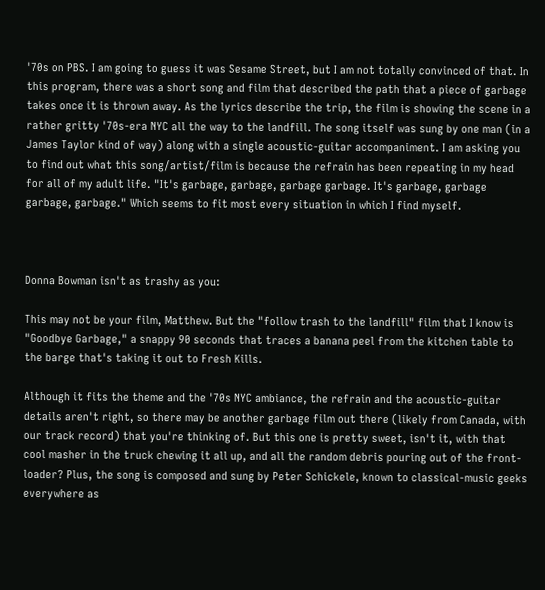'70s on PBS. I am going to guess it was Sesame Street, but I am not totally convinced of that. In this program, there was a short song and film that described the path that a piece of garbage takes once it is thrown away. As the lyrics describe the trip, the film is showing the scene in a rather gritty '70s-era NYC all the way to the landfill. The song itself was sung by one man (in a James Taylor kind of way) along with a single acoustic-guitar accompaniment. I am asking you to find out what this song/artist/film is because the refrain has been repeating in my head for all of my adult life. "It's garbage, garbage, garbage garbage. It's garbage, garbage garbage, garbage." Which seems to fit most every situation in which I find myself.



Donna Bowman isn't as trashy as you:

This may not be your film, Matthew. But the "follow trash to the landfill" film that I know is "Goodbye Garbage," a snappy 90 seconds that traces a banana peel from the kitchen table to the barge that's taking it out to Fresh Kills.

Although it fits the theme and the '70s NYC ambiance, the refrain and the acoustic-guitar details aren't right, so there may be another garbage film out there (likely from Canada, with our track record) that you're thinking of. But this one is pretty sweet, isn't it, with that cool masher in the truck chewing it all up, and all the random debris pouring out of the front-loader? Plus, the song is composed and sung by Peter Schickele, known to classical-music geeks everywhere as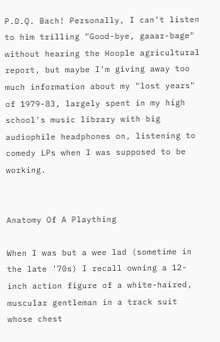P.D.Q. Bach! Personally, I can't listen to him trilling "Good-bye, gaaar-bage" without hearing the Hoople agricultural report, but maybe I'm giving away too much information about my "lost years" of 1979-83, largely spent in my high school's music library with big audiophile headphones on, listening to comedy LPs when I was supposed to be working.


Anatomy Of A Plaything

When I was but a wee lad (sometime in the late '70s) I recall owning a 12-inch action figure of a white-haired, muscular gentleman in a track suit whose chest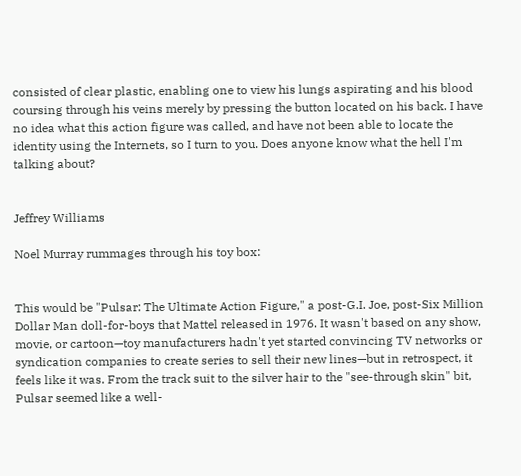consisted of clear plastic, enabling one to view his lungs aspirating and his blood coursing through his veins merely by pressing the button located on his back. I have no idea what this action figure was called, and have not been able to locate the identity using the Internets, so I turn to you. Does anyone know what the hell I'm talking about?


Jeffrey Williams

Noel Murray rummages through his toy box:


This would be "Pulsar: The Ultimate Action Figure," a post-G.I. Joe, post-Six Million Dollar Man doll-for-boys that Mattel released in 1976. It wasn't based on any show, movie, or cartoon—toy manufacturers hadn't yet started convincing TV networks or syndication companies to create series to sell their new lines—but in retrospect, it feels like it was. From the track suit to the silver hair to the "see-through skin" bit, Pulsar seemed like a well-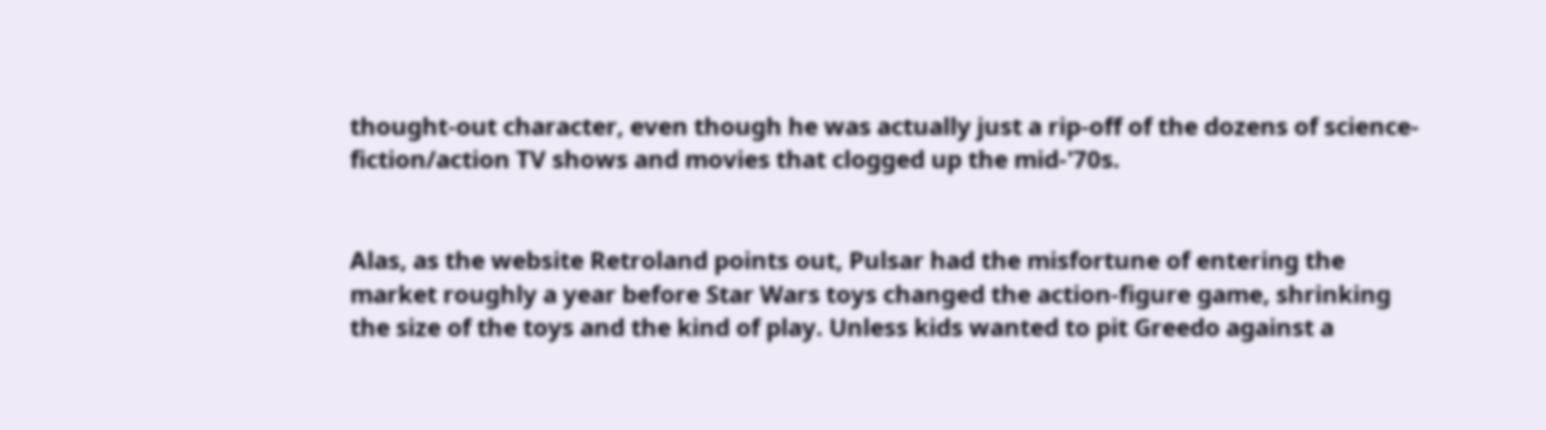thought-out character, even though he was actually just a rip-off of the dozens of science-fiction/action TV shows and movies that clogged up the mid-'70s.


Alas, as the website Retroland points out, Pulsar had the misfortune of entering the market roughly a year before Star Wars toys changed the action-figure game, shrinking the size of the toys and the kind of play. Unless kids wanted to pit Greedo against a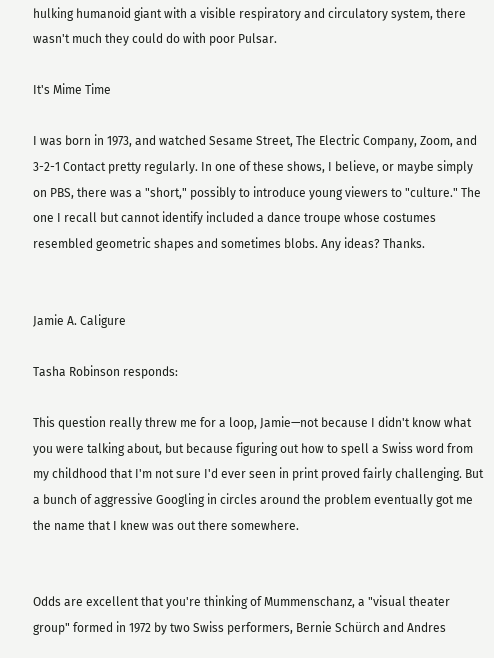hulking humanoid giant with a visible respiratory and circulatory system, there wasn't much they could do with poor Pulsar.

It's Mime Time

I was born in 1973, and watched Sesame Street, The Electric Company, Zoom, and 3-2-1 Contact pretty regularly. In one of these shows, I believe, or maybe simply on PBS, there was a "short," possibly to introduce young viewers to "culture." The one I recall but cannot identify included a dance troupe whose costumes resembled geometric shapes and sometimes blobs. Any ideas? Thanks.


Jamie A. Caligure

Tasha Robinson responds:

This question really threw me for a loop, Jamie—not because I didn't know what you were talking about, but because figuring out how to spell a Swiss word from my childhood that I'm not sure I'd ever seen in print proved fairly challenging. But a bunch of aggressive Googling in circles around the problem eventually got me the name that I knew was out there somewhere.


Odds are excellent that you're thinking of Mummenschanz, a "visual theater group" formed in 1972 by two Swiss performers, Bernie Schürch and Andres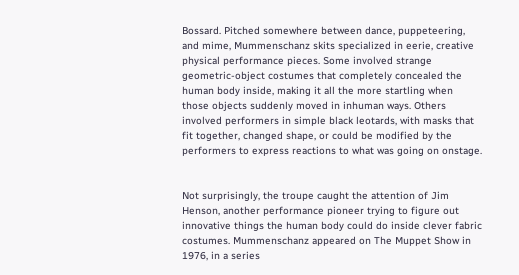Bossard. Pitched somewhere between dance, puppeteering, and mime, Mummenschanz skits specialized in eerie, creative physical performance pieces. Some involved strange geometric-object costumes that completely concealed the human body inside, making it all the more startling when those objects suddenly moved in inhuman ways. Others involved performers in simple black leotards, with masks that fit together, changed shape, or could be modified by the performers to express reactions to what was going on onstage.


Not surprisingly, the troupe caught the attention of Jim Henson, another performance pioneer trying to figure out innovative things the human body could do inside clever fabric costumes. Mummenschanz appeared on The Muppet Show in 1976, in a series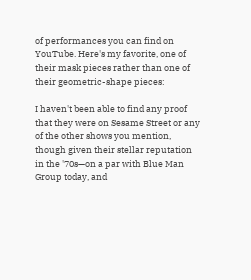of performances you can find on YouTube. Here's my favorite, one of their mask pieces rather than one of their geometric-shape pieces:

I haven't been able to find any proof that they were on Sesame Street or any of the other shows you mention, though given their stellar reputation in the '70s—on a par with Blue Man Group today, and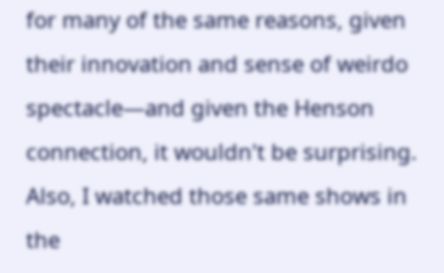for many of the same reasons, given their innovation and sense of weirdo spectacle—and given the Henson connection, it wouldn't be surprising. Also, I watched those same shows in the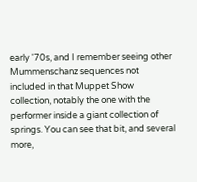early '70s, and I remember seeing other Mummenschanz sequences not included in that Muppet Show collection, notably the one with the performer inside a giant collection of springs. You can see that bit, and several more,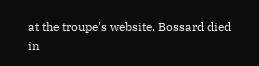at the troupe's website. Bossard died in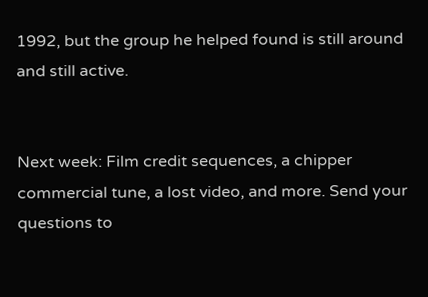1992, but the group he helped found is still around and still active.


Next week: Film credit sequences, a chipper commercial tune, a lost video, and more. Send your questions to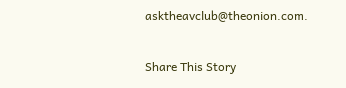asktheavclub@theonion.com.

Share This Story